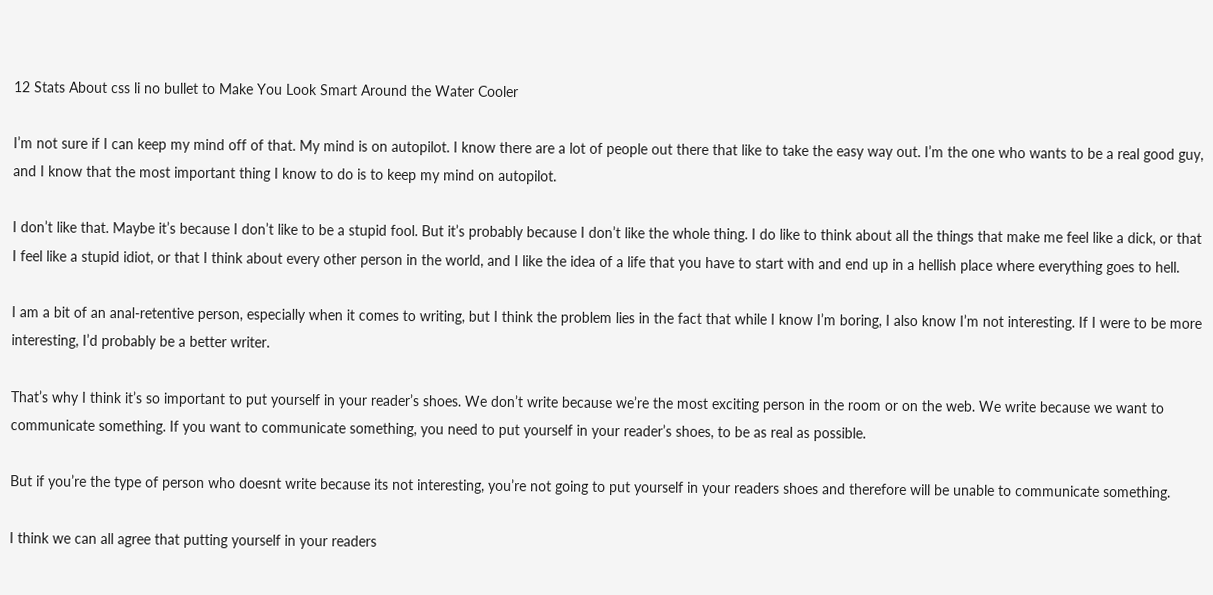12 Stats About css li no bullet to Make You Look Smart Around the Water Cooler

I’m not sure if I can keep my mind off of that. My mind is on autopilot. I know there are a lot of people out there that like to take the easy way out. I’m the one who wants to be a real good guy, and I know that the most important thing I know to do is to keep my mind on autopilot.

I don’t like that. Maybe it’s because I don’t like to be a stupid fool. But it’s probably because I don’t like the whole thing. I do like to think about all the things that make me feel like a dick, or that I feel like a stupid idiot, or that I think about every other person in the world, and I like the idea of a life that you have to start with and end up in a hellish place where everything goes to hell.

I am a bit of an anal-retentive person, especially when it comes to writing, but I think the problem lies in the fact that while I know I’m boring, I also know I’m not interesting. If I were to be more interesting, I’d probably be a better writer.

That’s why I think it’s so important to put yourself in your reader’s shoes. We don’t write because we’re the most exciting person in the room or on the web. We write because we want to communicate something. If you want to communicate something, you need to put yourself in your reader’s shoes, to be as real as possible.

But if you’re the type of person who doesnt write because its not interesting, you’re not going to put yourself in your readers shoes and therefore will be unable to communicate something.

I think we can all agree that putting yourself in your readers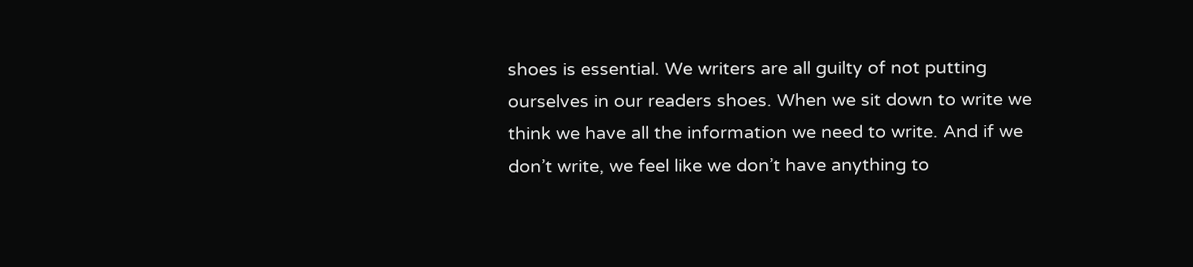shoes is essential. We writers are all guilty of not putting ourselves in our readers shoes. When we sit down to write we think we have all the information we need to write. And if we don’t write, we feel like we don’t have anything to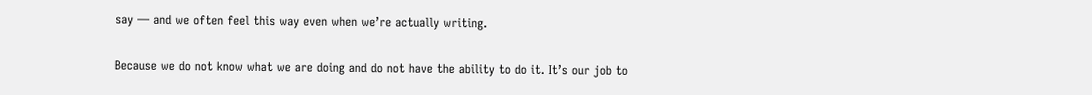say — and we often feel this way even when we’re actually writing.

Because we do not know what we are doing and do not have the ability to do it. It’s our job to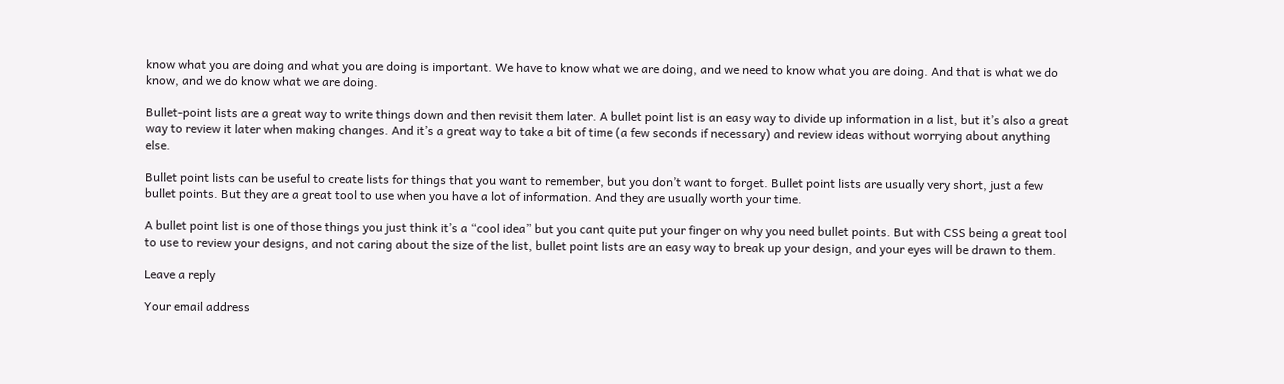know what you are doing and what you are doing is important. We have to know what we are doing, and we need to know what you are doing. And that is what we do know, and we do know what we are doing.

Bullet-point lists are a great way to write things down and then revisit them later. A bullet point list is an easy way to divide up information in a list, but it’s also a great way to review it later when making changes. And it’s a great way to take a bit of time (a few seconds if necessary) and review ideas without worrying about anything else.

Bullet point lists can be useful to create lists for things that you want to remember, but you don’t want to forget. Bullet point lists are usually very short, just a few bullet points. But they are a great tool to use when you have a lot of information. And they are usually worth your time.

A bullet point list is one of those things you just think it’s a “cool idea” but you cant quite put your finger on why you need bullet points. But with CSS being a great tool to use to review your designs, and not caring about the size of the list, bullet point lists are an easy way to break up your design, and your eyes will be drawn to them.

Leave a reply

Your email address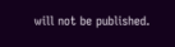will not be published.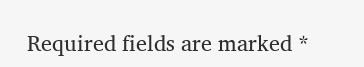Required fields are marked *